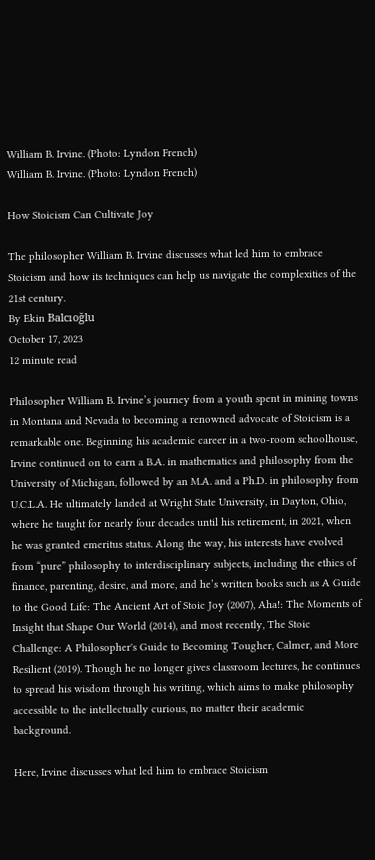William B. Irvine. (Photo: Lyndon French)
William B. Irvine. (Photo: Lyndon French)

How Stoicism Can Cultivate Joy

The philosopher William B. Irvine discusses what led him to embrace Stoicism and how its techniques can help us navigate the complexities of the 21st century.
By Ekin Balcıoğlu
October 17, 2023
12 minute read

Philosopher William B. Irvine’s journey from a youth spent in mining towns in Montana and Nevada to becoming a renowned advocate of Stoicism is a remarkable one. Beginning his academic career in a two-room schoolhouse, Irvine continued on to earn a B.A. in mathematics and philosophy from the University of Michigan, followed by an M.A. and a Ph.D. in philosophy from U.C.L.A. He ultimately landed at Wright State University, in Dayton, Ohio, where he taught for nearly four decades until his retirement, in 2021, when he was granted emeritus status. Along the way, his interests have evolved from “pure” philosophy to interdisciplinary subjects, including the ethics of finance, parenting, desire, and more, and he’s written books such as A Guide to the Good Life: The Ancient Art of Stoic Joy (2007), Aha!: The Moments of Insight that Shape Our World (2014), and most recently, The Stoic Challenge: A Philosopher's Guide to Becoming Tougher, Calmer, and More Resilient (2019). Though he no longer gives classroom lectures, he continues to spread his wisdom through his writing, which aims to make philosophy accessible to the intellectually curious, no matter their academic background.

Here, Irvine discusses what led him to embrace Stoicism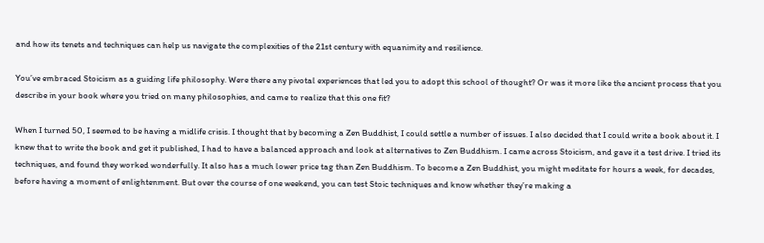and how its tenets and techniques can help us navigate the complexities of the 21st century with equanimity and resilience.

You’ve embraced Stoicism as a guiding life philosophy. Were there any pivotal experiences that led you to adopt this school of thought? Or was it more like the ancient process that you describe in your book where you tried on many philosophies, and came to realize that this one fit?

When I turned 50, I seemed to be having a midlife crisis. I thought that by becoming a Zen Buddhist, I could settle a number of issues. I also decided that I could write a book about it. I knew that to write the book and get it published, I had to have a balanced approach and look at alternatives to Zen Buddhism. I came across Stoicism, and gave it a test drive. I tried its techniques, and found they worked wonderfully. It also has a much lower price tag than Zen Buddhism. To become a Zen Buddhist, you might meditate for hours a week, for decades, before having a moment of enlightenment. But over the course of one weekend, you can test Stoic techniques and know whether they’re making a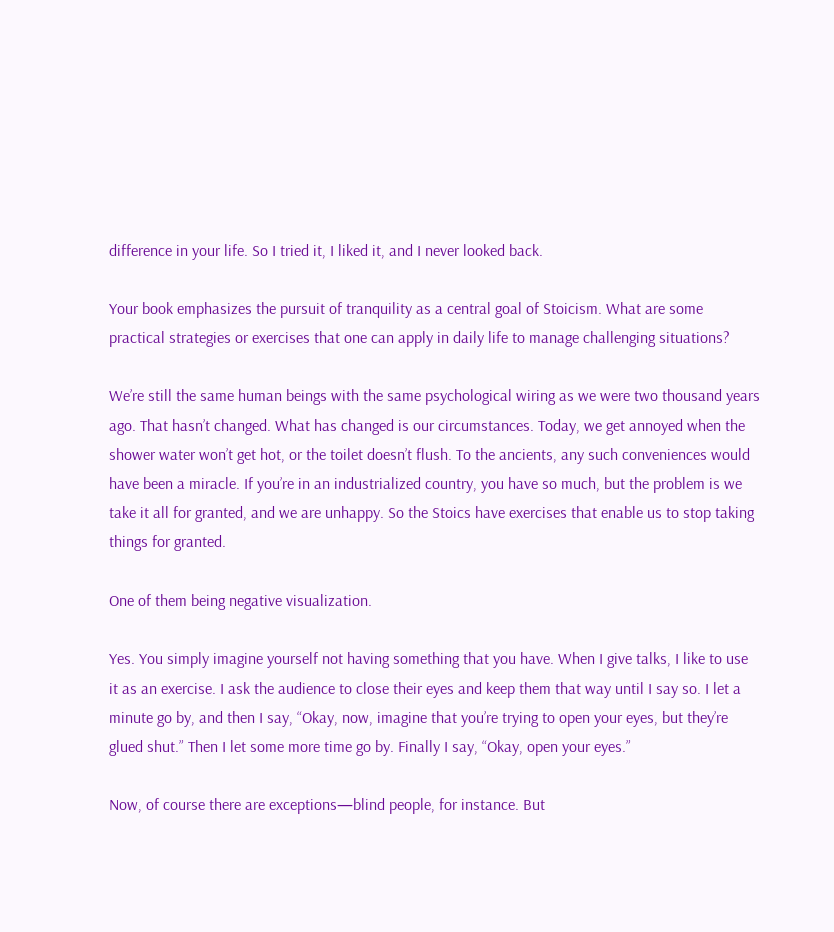difference in your life. So I tried it, I liked it, and I never looked back.

Your book emphasizes the pursuit of tranquility as a central goal of Stoicism. What are some practical strategies or exercises that one can apply in daily life to manage challenging situations?

We’re still the same human beings with the same psychological wiring as we were two thousand years ago. That hasn’t changed. What has changed is our circumstances. Today, we get annoyed when the shower water won’t get hot, or the toilet doesn’t flush. To the ancients, any such conveniences would have been a miracle. If you’re in an industrialized country, you have so much, but the problem is we take it all for granted, and we are unhappy. So the Stoics have exercises that enable us to stop taking things for granted.

One of them being negative visualization.

Yes. You simply imagine yourself not having something that you have. When I give talks, I like to use it as an exercise. I ask the audience to close their eyes and keep them that way until I say so. I let a minute go by, and then I say, “Okay, now, imagine that you’re trying to open your eyes, but they’re glued shut.” Then I let some more time go by. Finally I say, “Okay, open your eyes.”

Now, of course there are exceptions—blind people, for instance. But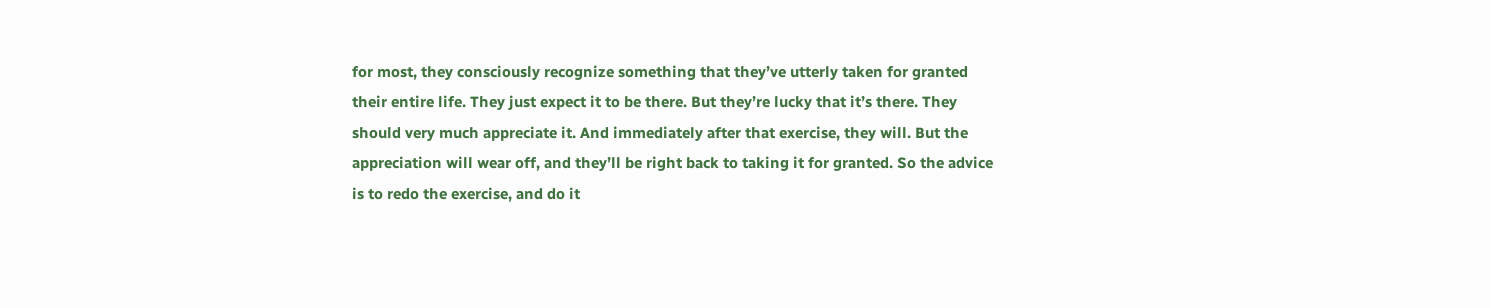for most, they consciously recognize something that they’ve utterly taken for granted their entire life. They just expect it to be there. But they’re lucky that it’s there. They should very much appreciate it. And immediately after that exercise, they will. But the appreciation will wear off, and they’ll be right back to taking it for granted. So the advice is to redo the exercise, and do it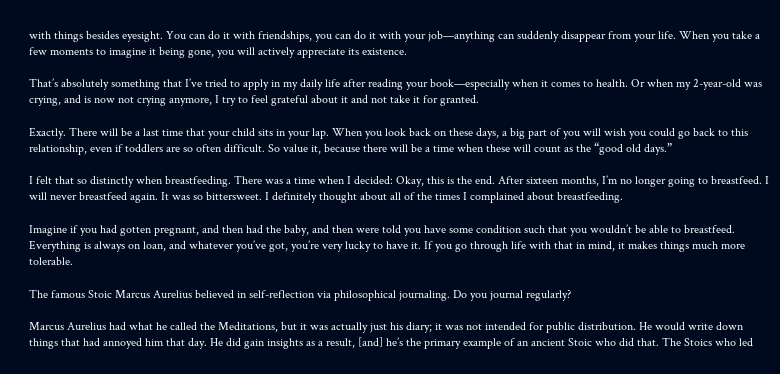with things besides eyesight. You can do it with friendships, you can do it with your job—anything can suddenly disappear from your life. When you take a few moments to imagine it being gone, you will actively appreciate its existence.

That’s absolutely something that I’ve tried to apply in my daily life after reading your book—especially when it comes to health. Or when my 2-year-old was crying, and is now not crying anymore, I try to feel grateful about it and not take it for granted.

Exactly. There will be a last time that your child sits in your lap. When you look back on these days, a big part of you will wish you could go back to this relationship, even if toddlers are so often difficult. So value it, because there will be a time when these will count as the “good old days.”

I felt that so distinctly when breastfeeding. There was a time when I decided: Okay, this is the end. After sixteen months, I’m no longer going to breastfeed. I will never breastfeed again. It was so bittersweet. I definitely thought about all of the times I complained about breastfeeding.

Imagine if you had gotten pregnant, and then had the baby, and then were told you have some condition such that you wouldn’t be able to breastfeed. Everything is always on loan, and whatever you’ve got, you’re very lucky to have it. If you go through life with that in mind, it makes things much more tolerable.

The famous Stoic Marcus Aurelius believed in self-reflection via philosophical journaling. Do you journal regularly?

Marcus Aurelius had what he called the Meditations, but it was actually just his diary; it was not intended for public distribution. He would write down things that had annoyed him that day. He did gain insights as a result, [and] he’s the primary example of an ancient Stoic who did that. The Stoics who led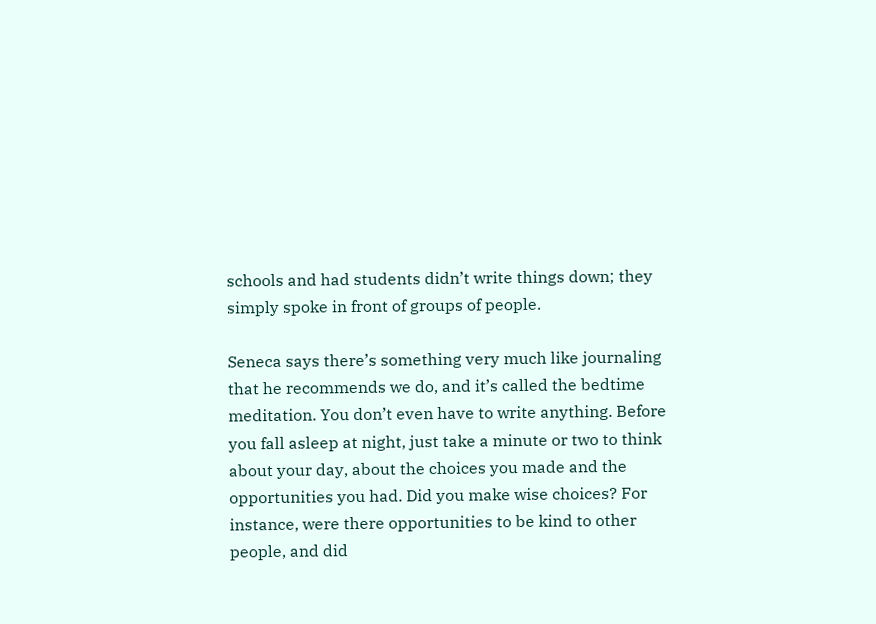schools and had students didn’t write things down; they simply spoke in front of groups of people.

Seneca says there’s something very much like journaling that he recommends we do, and it’s called the bedtime meditation. You don’t even have to write anything. Before you fall asleep at night, just take a minute or two to think about your day, about the choices you made and the opportunities you had. Did you make wise choices? For instance, were there opportunities to be kind to other people, and did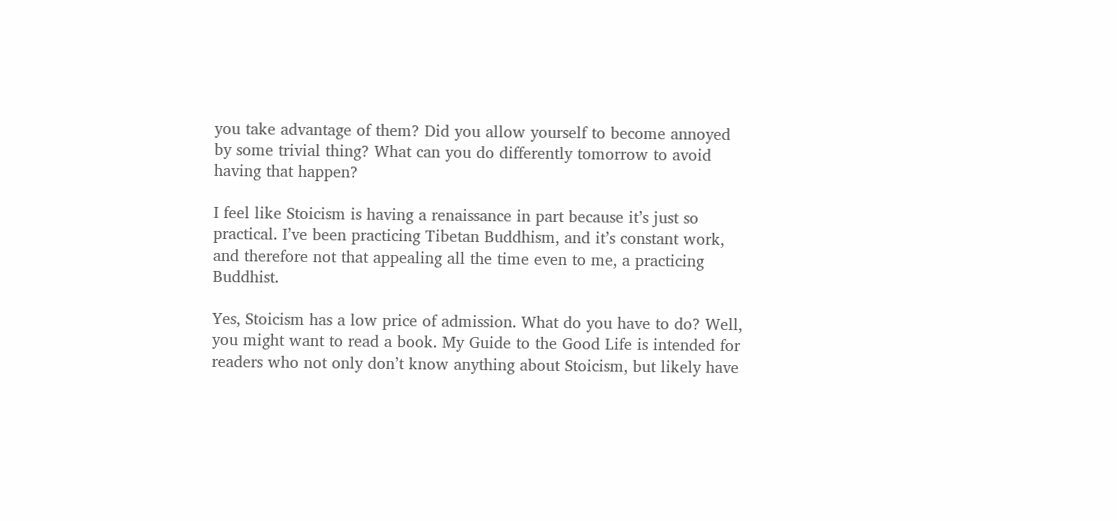you take advantage of them? Did you allow yourself to become annoyed by some trivial thing? What can you do differently tomorrow to avoid having that happen?

I feel like Stoicism is having a renaissance in part because it’s just so practical. I’ve been practicing Tibetan Buddhism, and it’s constant work, and therefore not that appealing all the time even to me, a practicing Buddhist.

Yes, Stoicism has a low price of admission. What do you have to do? Well, you might want to read a book. My Guide to the Good Life is intended for readers who not only don’t know anything about Stoicism, but likely have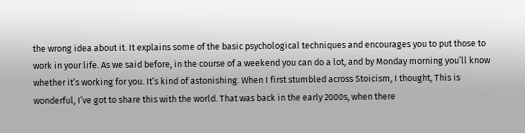the wrong idea about it. It explains some of the basic psychological techniques and encourages you to put those to work in your life. As we said before, in the course of a weekend you can do a lot, and by Monday morning you’ll know whether it’s working for you. It’s kind of astonishing. When I first stumbled across Stoicism, I thought, This is wonderful, I’ve got to share this with the world. That was back in the early 2000s, when there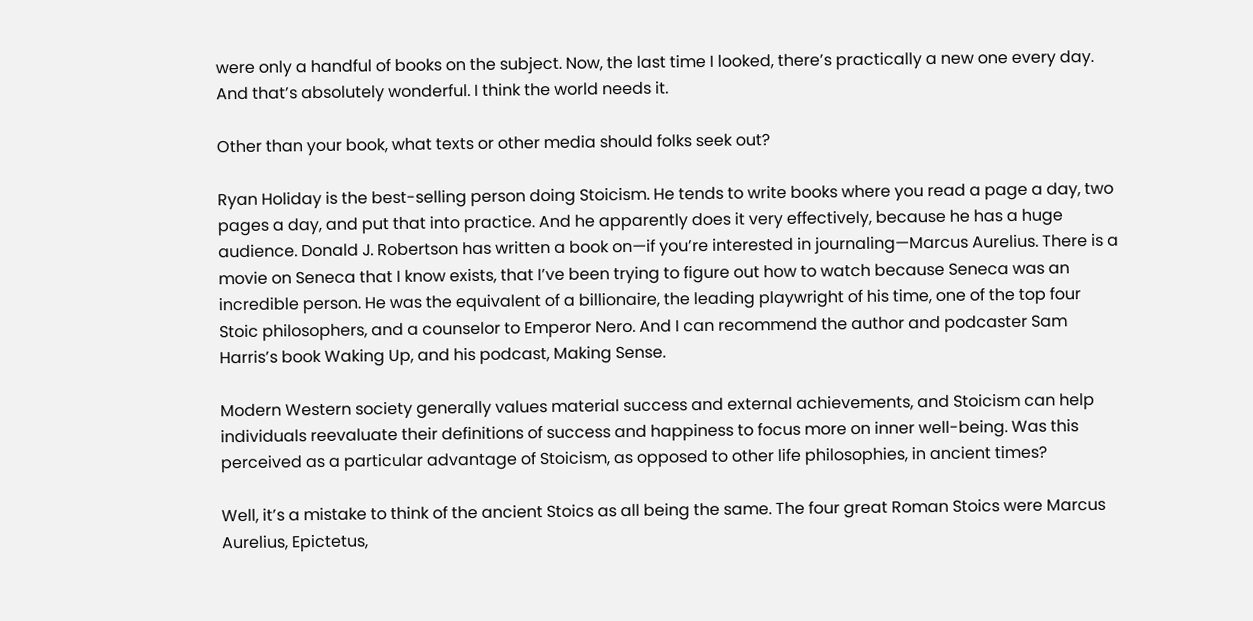were only a handful of books on the subject. Now, the last time I looked, there’s practically a new one every day. And that’s absolutely wonderful. I think the world needs it.

Other than your book, what texts or other media should folks seek out?

Ryan Holiday is the best-selling person doing Stoicism. He tends to write books where you read a page a day, two pages a day, and put that into practice. And he apparently does it very effectively, because he has a huge audience. Donald J. Robertson has written a book on—if you’re interested in journaling—Marcus Aurelius. There is a movie on Seneca that I know exists, that I’ve been trying to figure out how to watch because Seneca was an incredible person. He was the equivalent of a billionaire, the leading playwright of his time, one of the top four Stoic philosophers, and a counselor to Emperor Nero. And I can recommend the author and podcaster Sam Harris’s book Waking Up, and his podcast, Making Sense.

Modern Western society generally values material success and external achievements, and Stoicism can help individuals reevaluate their definitions of success and happiness to focus more on inner well-being. Was this perceived as a particular advantage of Stoicism, as opposed to other life philosophies, in ancient times?

Well, it’s a mistake to think of the ancient Stoics as all being the same. The four great Roman Stoics were Marcus Aurelius, Epictetus,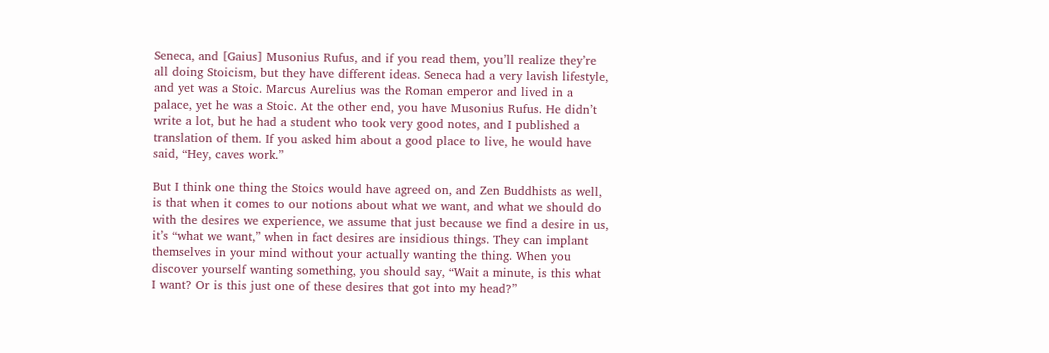Seneca, and [Gaius] Musonius Rufus, and if you read them, you’ll realize they’re all doing Stoicism, but they have different ideas. Seneca had a very lavish lifestyle, and yet was a Stoic. Marcus Aurelius was the Roman emperor and lived in a palace, yet he was a Stoic. At the other end, you have Musonius Rufus. He didn’t write a lot, but he had a student who took very good notes, and I published a translation of them. If you asked him about a good place to live, he would have said, “Hey, caves work.”

But I think one thing the Stoics would have agreed on, and Zen Buddhists as well, is that when it comes to our notions about what we want, and what we should do with the desires we experience, we assume that just because we find a desire in us, it’s “what we want,” when in fact desires are insidious things. They can implant themselves in your mind without your actually wanting the thing. When you discover yourself wanting something, you should say, “Wait a minute, is this what I want? Or is this just one of these desires that got into my head?”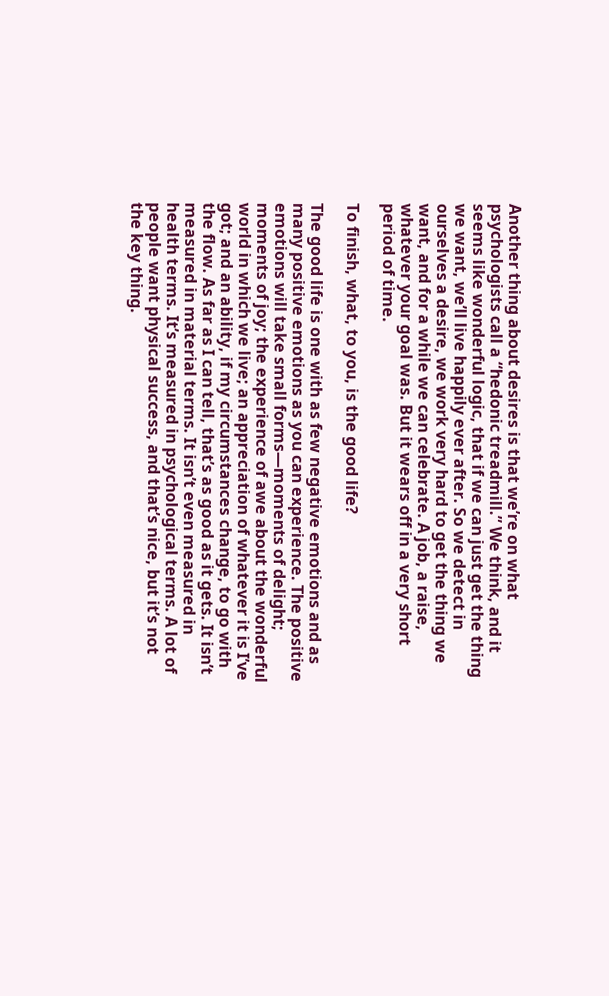Another thing about desires is that we’re on what psychologists call a “hedonic treadmill.” We think, and it seems like wonderful logic, that if we can just get the thing we want, we’ll live happily ever after. So we detect in ourselves a desire, we work very hard to get the thing we want, and for a while we can celebrate. A job, a raise, whatever your goal was. But it wears off in a very short period of time.

To finish, what, to you, is the good life?

The good life is one with as few negative emotions and as many positive emotions as you can experience. The positive emotions will take small forms—moments of delight; moments of joy; the experience of awe about the wonderful world in which we live; an appreciation of whatever it is I’ve got; and an ability, if my circumstances change, to go with the flow. As far as I can tell, that’s as good as it gets. It isn’t measured in material terms. It isn’t even measured in health terms. It’s measured in psychological terms. A lot of people want physical success, and that’s nice, but it’s not the key thing.